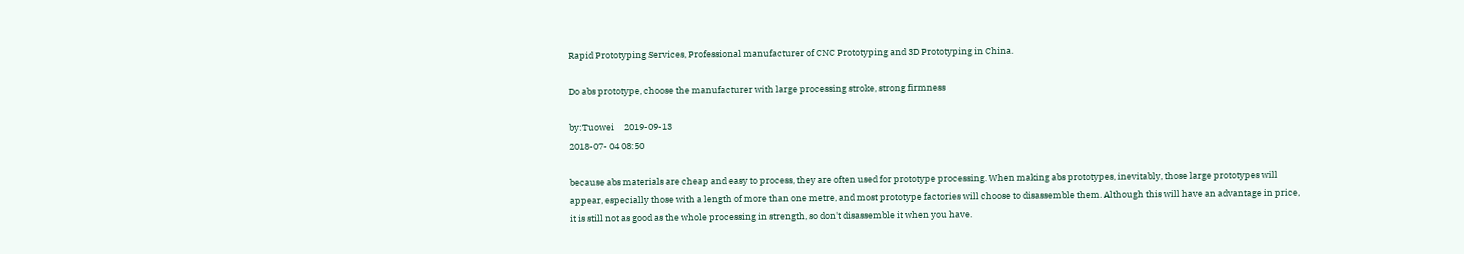Rapid Prototyping Services, Professional manufacturer of CNC Prototyping and 3D Prototyping in China.

Do abs prototype, choose the manufacturer with large processing stroke, strong firmness

by:Tuowei     2019-09-13
2018-07- 04 08:50

because abs materials are cheap and easy to process, they are often used for prototype processing. When making abs prototypes, inevitably, those large prototypes will appear, especially those with a length of more than one metre, and most prototype factories will choose to disassemble them. Although this will have an advantage in price, it is still not as good as the whole processing in strength, so don't disassemble it when you have.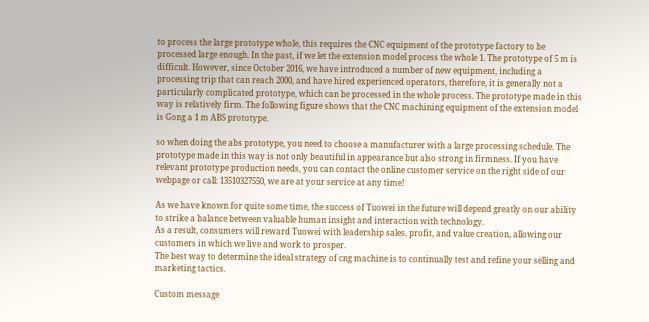to process the large prototype whole, this requires the CNC equipment of the prototype factory to be processed large enough. In the past, if we let the extension model process the whole 1. The prototype of 5 m is difficult. However, since October 2016, we have introduced a number of new equipment, including a processing trip that can reach 2000, and have hired experienced operators, therefore, it is generally not a particularly complicated prototype, which can be processed in the whole process. The prototype made in this way is relatively firm. The following figure shows that the CNC machining equipment of the extension model is Gong a 1 m ABS prototype.

so when doing the abs prototype, you need to choose a manufacturer with a large processing schedule. The prototype made in this way is not only beautiful in appearance but also strong in firmness. If you have relevant prototype production needs, you can contact the online customer service on the right side of our webpage or call: 13510327550, we are at your service at any time!

As we have known for quite some time, the success of Tuowei in the future will depend greatly on our ability to strike a balance between valuable human insight and interaction with technology.
As a result, consumers will reward Tuowei with leadership sales, profit, and value creation, allowing our customers in which we live and work to prosper.
The best way to determine the ideal strategy of cng machine is to continually test and refine your selling and marketing tactics.

Custom message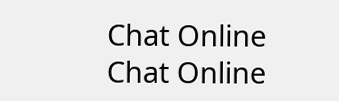Chat Online
Chat Online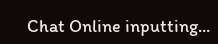Chat Online inputting...